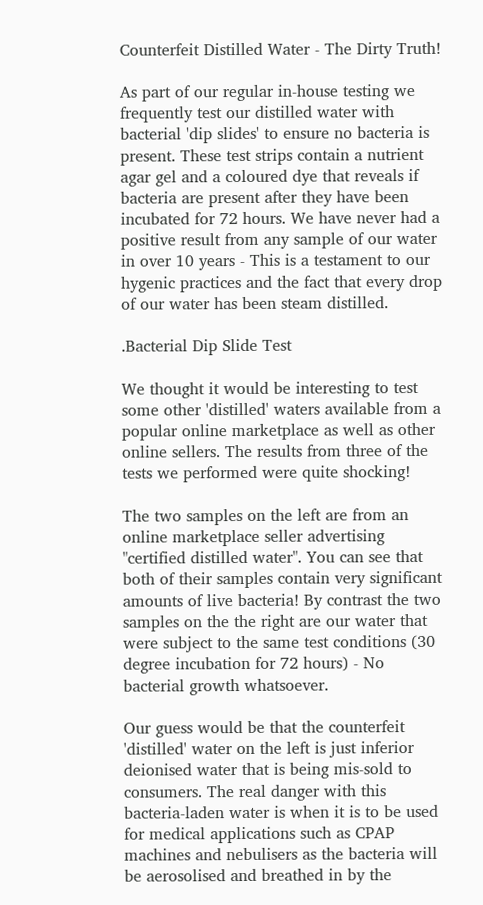Counterfeit Distilled Water - The Dirty Truth!

As part of our regular in-house testing we frequently test our distilled water with bacterial 'dip slides' to ensure no bacteria is present. These test strips contain a nutrient agar gel and a coloured dye that reveals if bacteria are present after they have been incubated for 72 hours. We have never had a positive result from any sample of our water in over 10 years - This is a testament to our hygenic practices and the fact that every drop of our water has been steam distilled.

.Bacterial Dip Slide Test

We thought it would be interesting to test some other 'distilled' waters available from a popular online marketplace as well as other online sellers. The results from three of the tests we performed were quite shocking!

The two samples on the left are from an online marketplace seller advertising "certified distilled water". You can see that both of their samples contain very significant amounts of live bacteria! By contrast the two samples on the the right are our water that were subject to the same test conditions (30 degree incubation for 72 hours) - No bacterial growth whatsoever.

Our guess would be that the counterfeit 'distilled' water on the left is just inferior deionised water that is being mis-sold to consumers. The real danger with this bacteria-laden water is when it is to be used for medical applications such as CPAP machines and nebulisers as the bacteria will be aerosolised and breathed in by the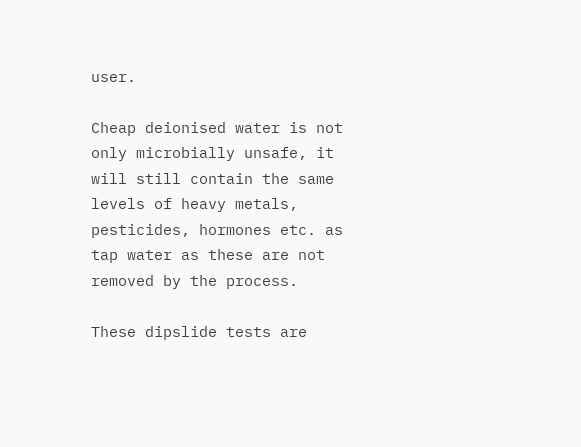user.

Cheap deionised water is not only microbially unsafe, it will still contain the same levels of heavy metals, pesticides, hormones etc. as tap water as these are not removed by the process.

These dipslide tests are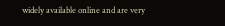widely available online and are very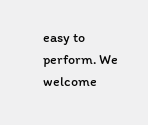easy to perform. We welcome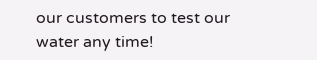our customers to test our water any time!